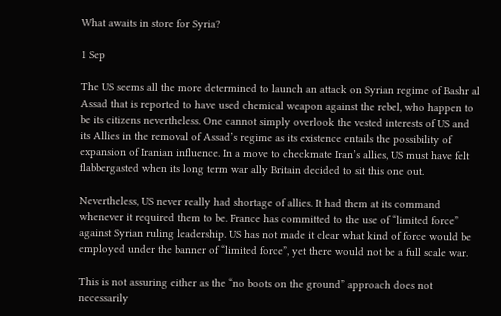What awaits in store for Syria?

1 Sep

The US seems all the more determined to launch an attack on Syrian regime of Bashr al Assad that is reported to have used chemical weapon against the rebel, who happen to be its citizens nevertheless. One cannot simply overlook the vested interests of US and its Allies in the removal of Assad’s regime as its existence entails the possibility of expansion of Iranian influence. In a move to checkmate Iran’s allies, US must have felt flabbergasted when its long term war ally Britain decided to sit this one out.

Nevertheless, US never really had shortage of allies. It had them at its command whenever it required them to be. France has committed to the use of “limited force” against Syrian ruling leadership. US has not made it clear what kind of force would be employed under the banner of “limited force”, yet there would not be a full scale war.

This is not assuring either as the “no boots on the ground” approach does not necessarily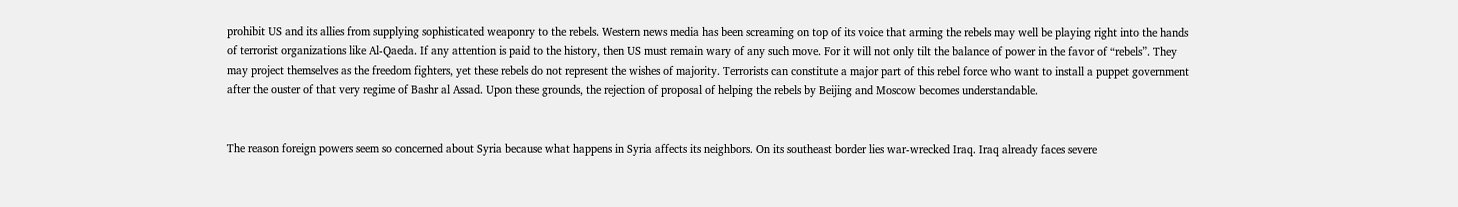prohibit US and its allies from supplying sophisticated weaponry to the rebels. Western news media has been screaming on top of its voice that arming the rebels may well be playing right into the hands of terrorist organizations like Al-Qaeda. If any attention is paid to the history, then US must remain wary of any such move. For it will not only tilt the balance of power in the favor of “rebels”. They may project themselves as the freedom fighters, yet these rebels do not represent the wishes of majority. Terrorists can constitute a major part of this rebel force who want to install a puppet government after the ouster of that very regime of Bashr al Assad. Upon these grounds, the rejection of proposal of helping the rebels by Beijing and Moscow becomes understandable.


The reason foreign powers seem so concerned about Syria because what happens in Syria affects its neighbors. On its southeast border lies war-wrecked Iraq. Iraq already faces severe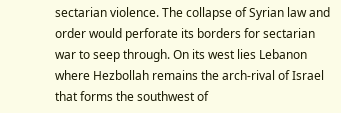sectarian violence. The collapse of Syrian law and order would perforate its borders for sectarian war to seep through. On its west lies Lebanon where Hezbollah remains the arch-rival of Israel that forms the southwest of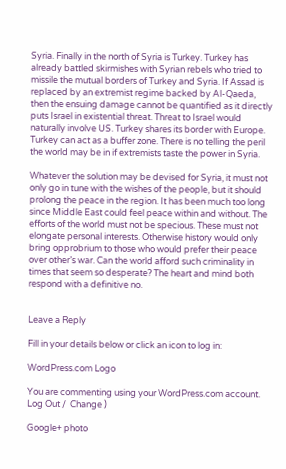Syria. Finally in the north of Syria is Turkey. Turkey has already battled skirmishes with Syrian rebels who tried to missile the mutual borders of Turkey and Syria. If Assad is replaced by an extremist regime backed by Al-Qaeda, then the ensuing damage cannot be quantified as it directly puts Israel in existential threat. Threat to Israel would naturally involve US. Turkey shares its border with Europe. Turkey can act as a buffer zone. There is no telling the peril the world may be in if extremists taste the power in Syria.

Whatever the solution may be devised for Syria, it must not only go in tune with the wishes of the people, but it should prolong the peace in the region. It has been much too long since Middle East could feel peace within and without. The efforts of the world must not be specious. These must not elongate personal interests. Otherwise history would only bring opprobrium to those who would prefer their peace over other’s war. Can the world afford such criminality in times that seem so desperate? The heart and mind both respond with a definitive no.


Leave a Reply

Fill in your details below or click an icon to log in:

WordPress.com Logo

You are commenting using your WordPress.com account. Log Out /  Change )

Google+ photo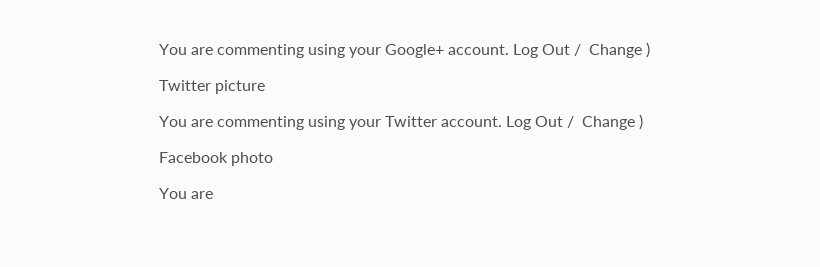You are commenting using your Google+ account. Log Out /  Change )

Twitter picture

You are commenting using your Twitter account. Log Out /  Change )

Facebook photo

You are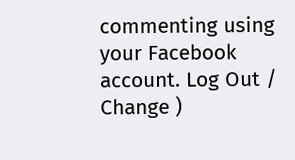commenting using your Facebook account. Log Out /  Change )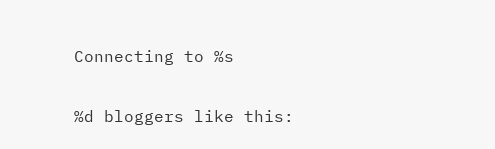Connecting to %s

%d bloggers like this: